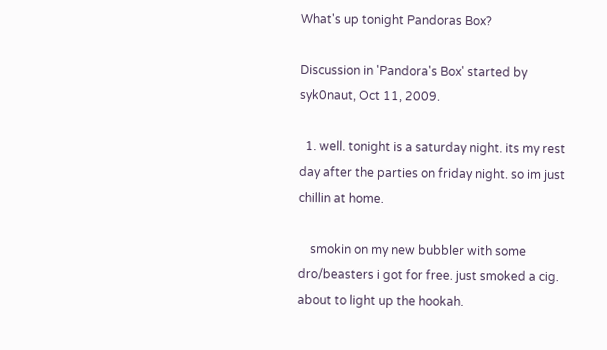What's up tonight Pandoras Box?

Discussion in 'Pandora's Box' started by syk0naut, Oct 11, 2009.

  1. well. tonight is a saturday night. its my rest day after the parties on friday night. so im just chillin at home.

    smokin on my new bubbler with some dro/beasters i got for free. just smoked a cig. about to light up the hookah.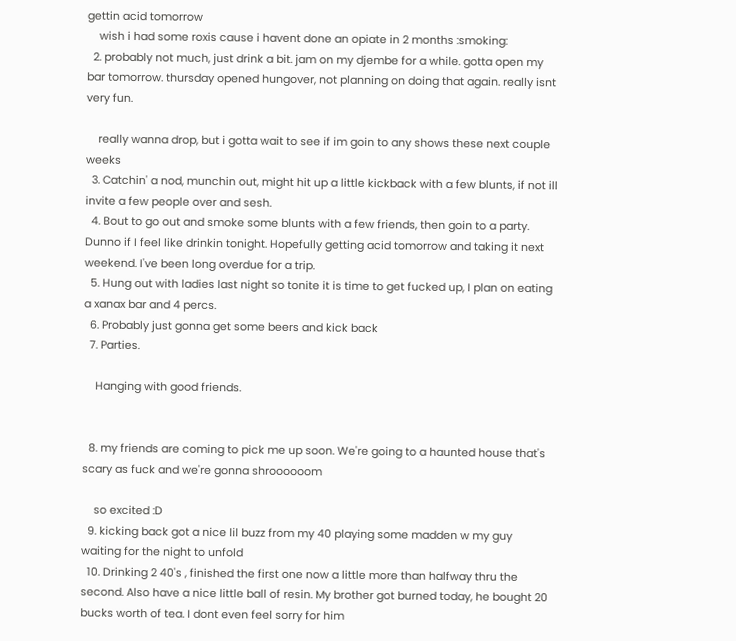gettin acid tomorrow
    wish i had some roxis cause i havent done an opiate in 2 months :smoking:
  2. probably not much, just drink a bit. jam on my djembe for a while. gotta open my bar tomorrow. thursday opened hungover, not planning on doing that again. really isnt very fun.

    really wanna drop, but i gotta wait to see if im goin to any shows these next couple weeks
  3. Catchin' a nod, munchin out, might hit up a little kickback with a few blunts, if not ill invite a few people over and sesh.
  4. Bout to go out and smoke some blunts with a few friends, then goin to a party. Dunno if I feel like drinkin tonight. Hopefully getting acid tomorrow and taking it next weekend. I've been long overdue for a trip.
  5. Hung out with ladies last night so tonite it is time to get fucked up, I plan on eating a xanax bar and 4 percs.
  6. Probably just gonna get some beers and kick back
  7. Parties.

    Hanging with good friends.


  8. my friends are coming to pick me up soon. We're going to a haunted house that's scary as fuck and we're gonna shroooooom

    so excited :D
  9. kicking back got a nice lil buzz from my 40 playing some madden w my guy waiting for the night to unfold
  10. Drinking 2 40's , finished the first one now a little more than halfway thru the second. Also have a nice little ball of resin. My brother got burned today, he bought 20 bucks worth of tea. I dont even feel sorry for him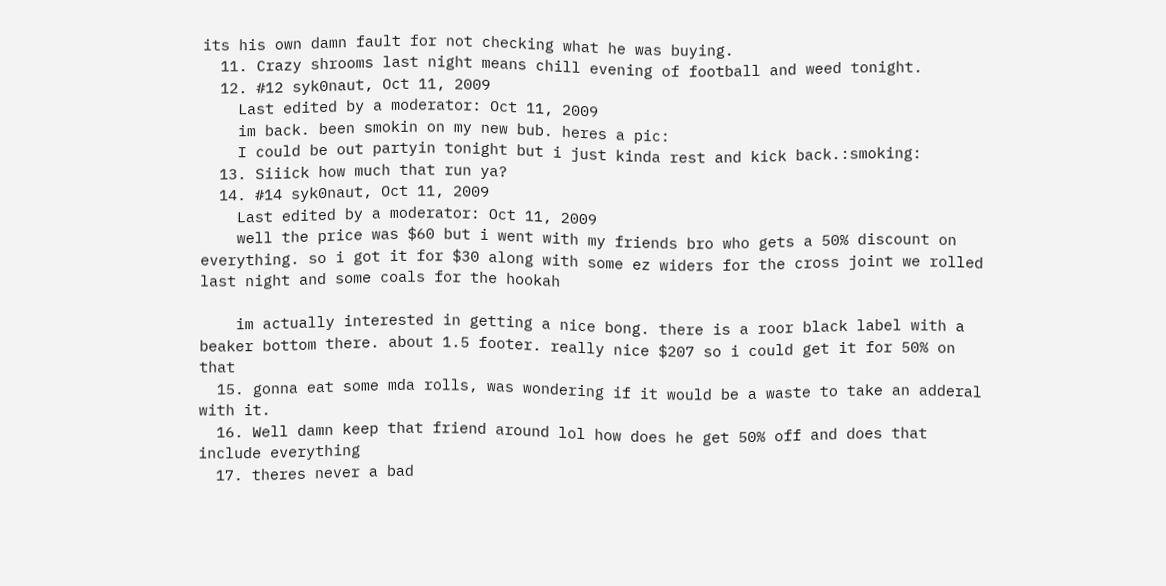its his own damn fault for not checking what he was buying.
  11. Crazy shrooms last night means chill evening of football and weed tonight.
  12. #12 syk0naut, Oct 11, 2009
    Last edited by a moderator: Oct 11, 2009
    im back. been smokin on my new bub. heres a pic:
    I could be out partyin tonight but i just kinda rest and kick back.:smoking:
  13. Siiick how much that run ya?
  14. #14 syk0naut, Oct 11, 2009
    Last edited by a moderator: Oct 11, 2009
    well the price was $60 but i went with my friends bro who gets a 50% discount on everything. so i got it for $30 along with some ez widers for the cross joint we rolled last night and some coals for the hookah

    im actually interested in getting a nice bong. there is a roor black label with a beaker bottom there. about 1.5 footer. really nice $207 so i could get it for 50% on that
  15. gonna eat some mda rolls, was wondering if it would be a waste to take an adderal with it.
  16. Well damn keep that friend around lol how does he get 50% off and does that include everything
  17. theres never a bad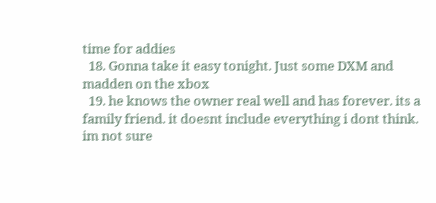time for addies
  18. Gonna take it easy tonight. Just some DXM and madden on the xbox
  19. he knows the owner real well and has forever. its a family friend. it doesnt include everything i dont think. im not sure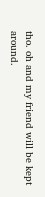tho. oh and my friend will be kept around.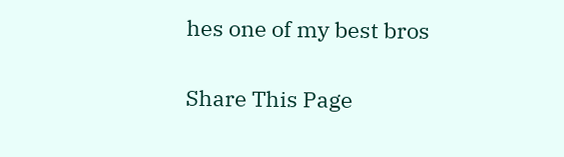hes one of my best bros

Share This Page